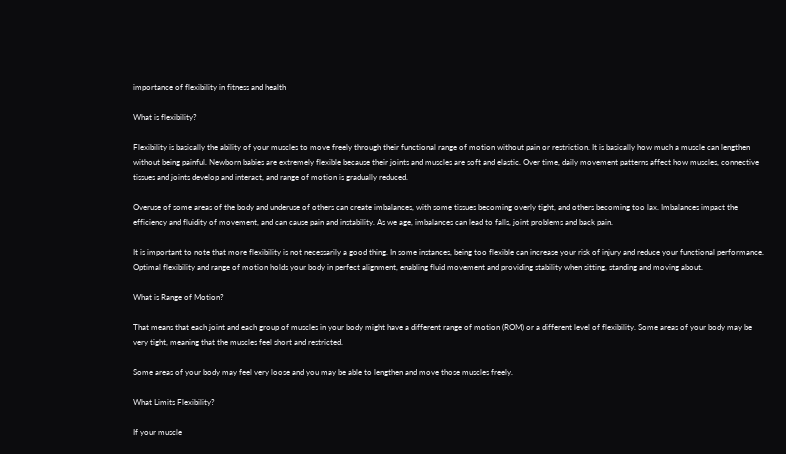importance of flexibility in fitness and health

What is flexibility?

Flexibility is basically the ability of your muscles to move freely through their functional range of motion without pain or restriction. It is basically how much a muscle can lengthen without being painful. Newborn babies are extremely flexible because their joints and muscles are soft and elastic. Over time, daily movement patterns affect how muscles, connective tissues and joints develop and interact, and range of motion is gradually reduced.

Overuse of some areas of the body and underuse of others can create imbalances, with some tissues becoming overly tight, and others becoming too lax. Imbalances impact the efficiency and fluidity of movement, and can cause pain and instability. As we age, imbalances can lead to falls, joint problems and back pain.

It is important to note that more flexibility is not necessarily a good thing. In some instances, being too flexible can increase your risk of injury and reduce your functional performance. Optimal flexibility and range of motion holds your body in perfect alignment, enabling fluid movement and providing stability when sitting, standing and moving about.

What is Range of Motion?

That means that each joint and each group of muscles in your body might have a different range of motion (ROM) or a different level of flexibility. Some areas of your body may be very tight, meaning that the muscles feel short and restricted.

Some areas of your body may feel very loose and you may be able to lengthen and move those muscles freely.

What Limits Flexibility?

If your muscle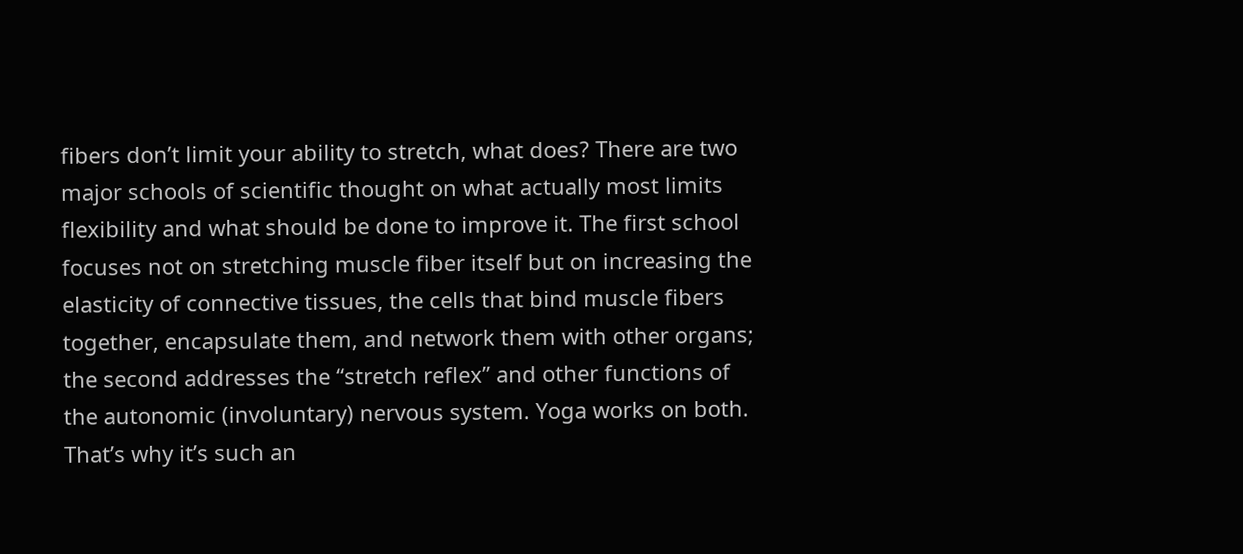fibers don’t limit your ability to stretch, what does? There are two major schools of scientific thought on what actually most limits flexibility and what should be done to improve it. The first school focuses not on stretching muscle fiber itself but on increasing the elasticity of connective tissues, the cells that bind muscle fibers together, encapsulate them, and network them with other organs; the second addresses the “stretch reflex” and other functions of the autonomic (involuntary) nervous system. Yoga works on both. That’s why it’s such an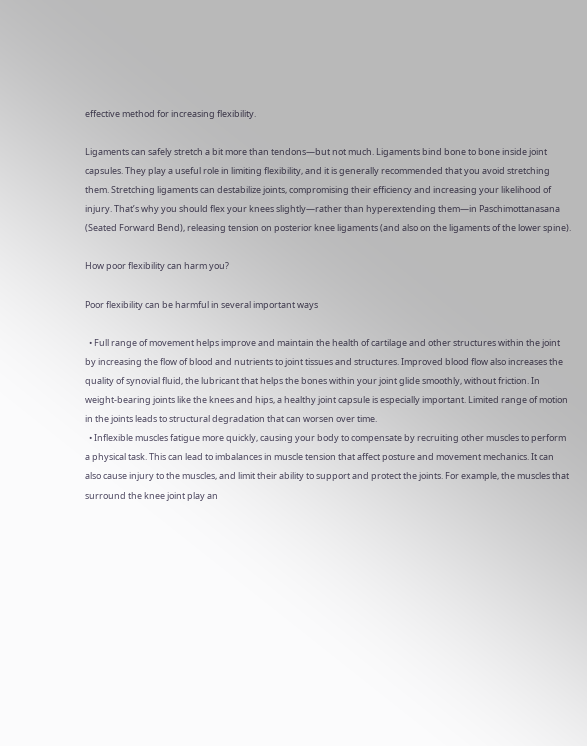effective method for increasing flexibility.

Ligaments can safely stretch a bit more than tendons—but not much. Ligaments bind bone to bone inside joint capsules. They play a useful role in limiting flexibility, and it is generally recommended that you avoid stretching them. Stretching ligaments can destabilize joints, compromising their efficiency and increasing your likelihood of injury. That’s why you should flex your knees slightly—rather than hyperextending them—in Paschimottanasana (Seated Forward Bend), releasing tension on posterior knee ligaments (and also on the ligaments of the lower spine).

How poor flexibility can harm you?

Poor flexibility can be harmful in several important ways

  • Full range of movement helps improve and maintain the health of cartilage and other structures within the joint by increasing the flow of blood and nutrients to joint tissues and structures. Improved blood flow also increases the quality of synovial fluid, the lubricant that helps the bones within your joint glide smoothly, without friction. In weight-bearing joints like the knees and hips, a healthy joint capsule is especially important. Limited range of motion in the joints leads to structural degradation that can worsen over time.
  • Inflexible muscles fatigue more quickly, causing your body to compensate by recruiting other muscles to perform a physical task. This can lead to imbalances in muscle tension that affect posture and movement mechanics. It can also cause injury to the muscles, and limit their ability to support and protect the joints. For example, the muscles that surround the knee joint play an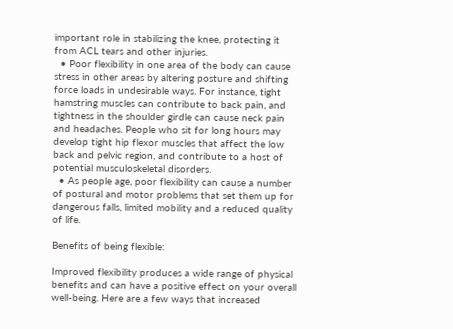important role in stabilizing the knee, protecting it from ACL tears and other injuries.
  • Poor flexibility in one area of the body can cause stress in other areas by altering posture and shifting force loads in undesirable ways. For instance, tight hamstring muscles can contribute to back pain, and tightness in the shoulder girdle can cause neck pain and headaches. People who sit for long hours may develop tight hip flexor muscles that affect the low back and pelvic region, and contribute to a host of potential musculoskeletal disorders.
  • As people age, poor flexibility can cause a number of postural and motor problems that set them up for dangerous falls, limited mobility and a reduced quality of life.

Benefits of being flexible:

Improved flexibility produces a wide range of physical benefits and can have a positive effect on your overall well-being. Here are a few ways that increased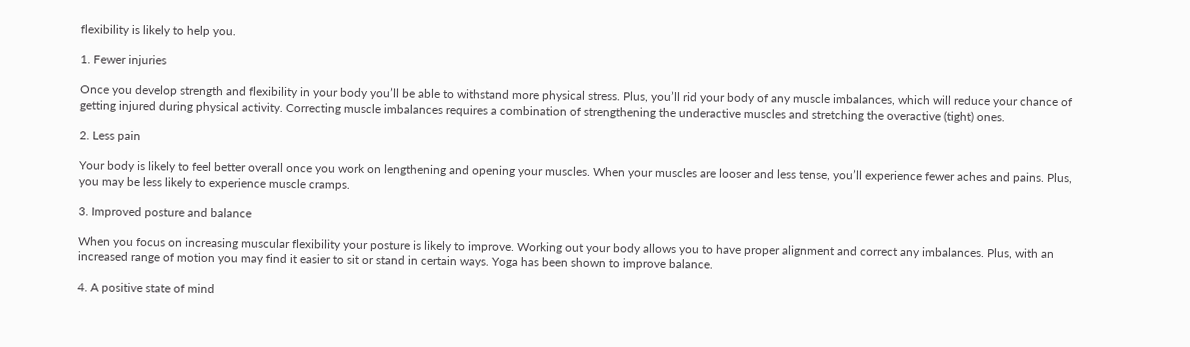flexibility is likely to help you.

1. Fewer injuries

Once you develop strength and flexibility in your body you’ll be able to withstand more physical stress. Plus, you’ll rid your body of any muscle imbalances, which will reduce your chance of getting injured during physical activity. Correcting muscle imbalances requires a combination of strengthening the underactive muscles and stretching the overactive (tight) ones.

2. Less pain

Your body is likely to feel better overall once you work on lengthening and opening your muscles. When your muscles are looser and less tense, you’ll experience fewer aches and pains. Plus, you may be less likely to experience muscle cramps.

3. Improved posture and balance

When you focus on increasing muscular flexibility your posture is likely to improve. Working out your body allows you to have proper alignment and correct any imbalances. Plus, with an increased range of motion you may find it easier to sit or stand in certain ways. Yoga has been shown to improve balance.

4. A positive state of mind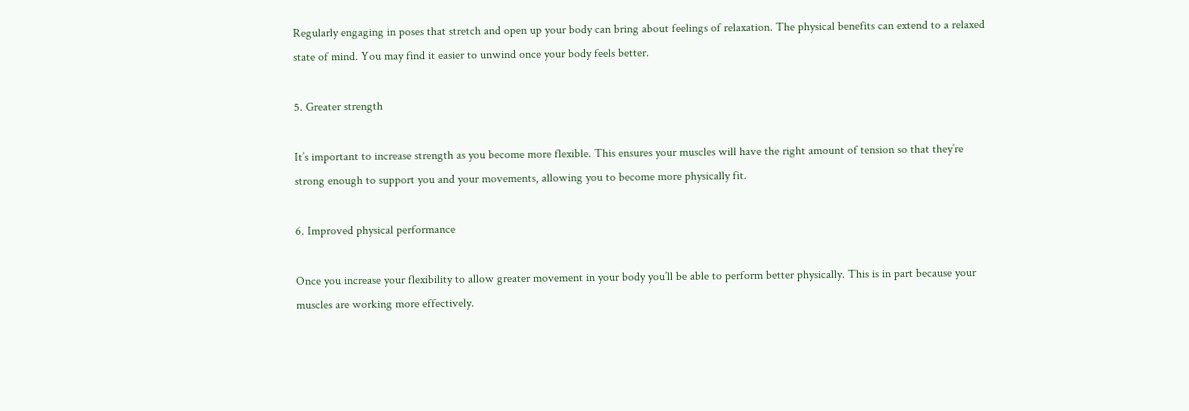Regularly engaging in poses that stretch and open up your body can bring about feelings of relaxation. The physical benefits can extend to a relaxed state of mind. You may find it easier to unwind once your body feels better.

5. Greater strength

It’s important to increase strength as you become more flexible. This ensures your muscles will have the right amount of tension so that they’re strong enough to support you and your movements, allowing you to become more physically fit.

6. Improved physical performance

Once you increase your flexibility to allow greater movement in your body you’ll be able to perform better physically. This is in part because your muscles are working more effectively.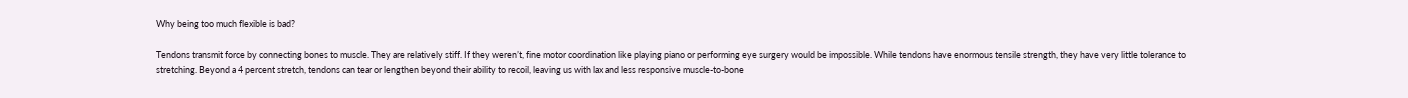Why being too much flexible is bad?

Tendons transmit force by connecting bones to muscle. They are relatively stiff. If they weren’t, fine motor coordination like playing piano or performing eye surgery would be impossible. While tendons have enormous tensile strength, they have very little tolerance to stretching. Beyond a 4 percent stretch, tendons can tear or lengthen beyond their ability to recoil, leaving us with lax and less responsive muscle-to-bone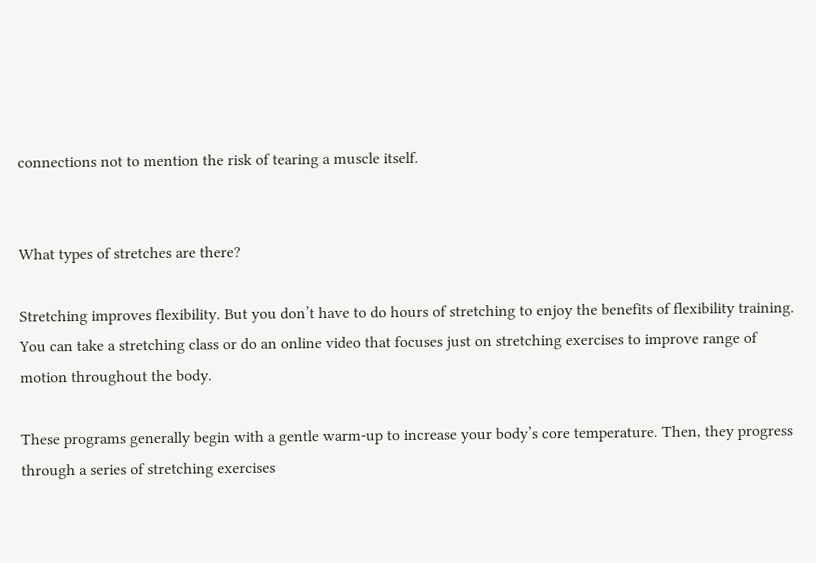connections not to mention the risk of tearing a muscle itself.


What types of stretches are there?

Stretching improves flexibility. But you don’t have to do hours of stretching to enjoy the benefits of flexibility training. You can take a stretching class or do an online video that focuses just on stretching exercises to improve range of motion throughout the body.

These programs generally begin with a gentle warm-up to increase your body’s core temperature. Then, they progress through a series of stretching exercises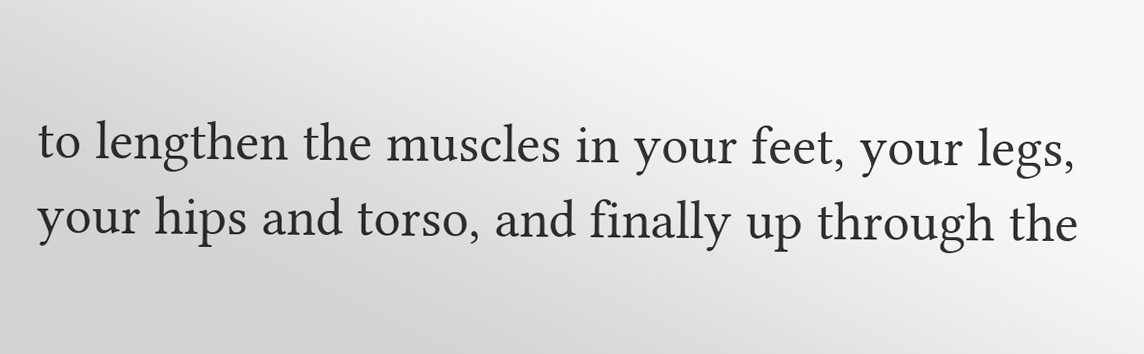to lengthen the muscles in your feet, your legs, your hips and torso, and finally up through the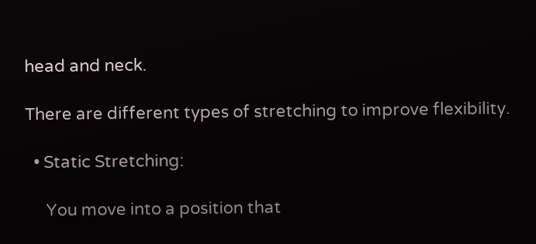head and neck.

There are different types of stretching to improve flexibility.

  • Static Stretching:

     You move into a position that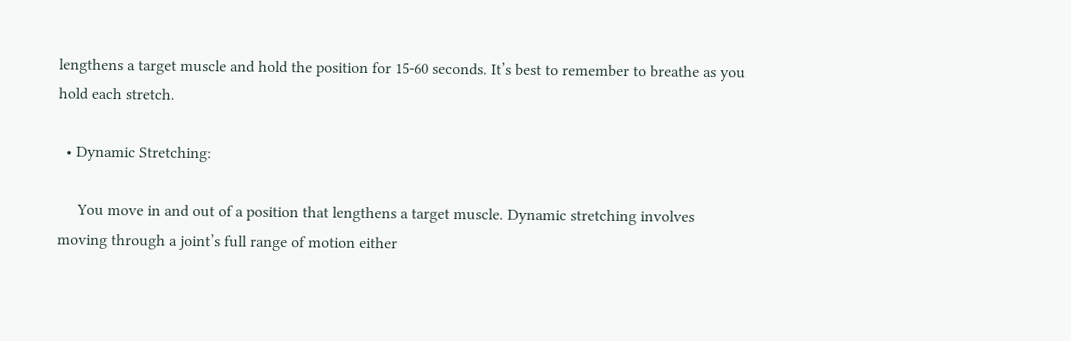lengthens a target muscle and hold the position for 15-60 seconds. It’s best to remember to breathe as you hold each stretch.

  • Dynamic Stretching:

     You move in and out of a position that lengthens a target muscle. Dynamic stretching involves moving through a joint’s full range of motion either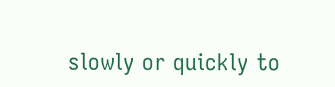slowly or quickly to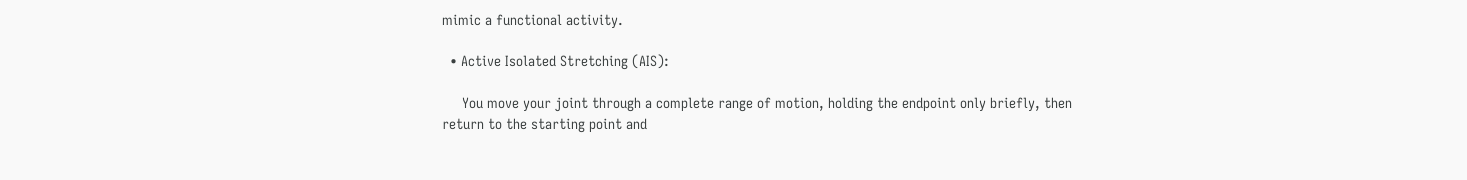mimic a functional activity.

  • Active Isolated Stretching (AIS):

     You move your joint through a complete range of motion, holding the endpoint only briefly, then return to the starting point and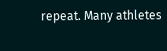repeat. Many athletes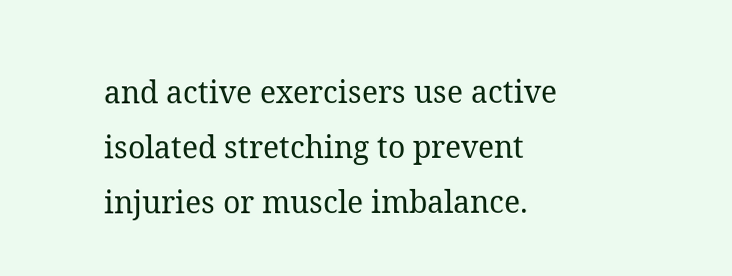and active exercisers use active isolated stretching to prevent injuries or muscle imbalance.